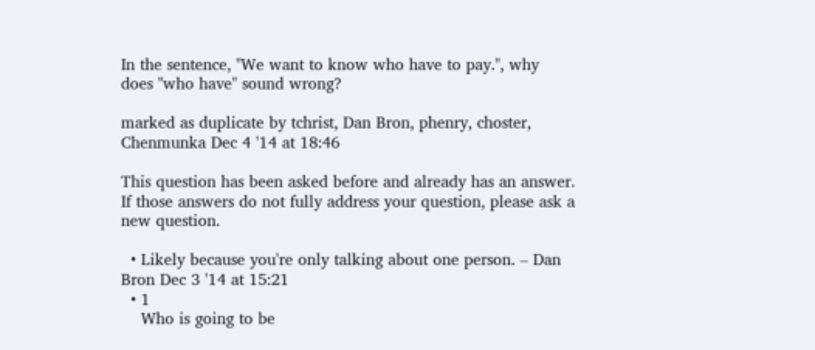In the sentence, "We want to know who have to pay.", why does "who have" sound wrong?

marked as duplicate by tchrist, Dan Bron, phenry, choster, Chenmunka Dec 4 '14 at 18:46

This question has been asked before and already has an answer. If those answers do not fully address your question, please ask a new question.

  • Likely because you're only talking about one person. – Dan Bron Dec 3 '14 at 15:21
  • 1
    Who is going to be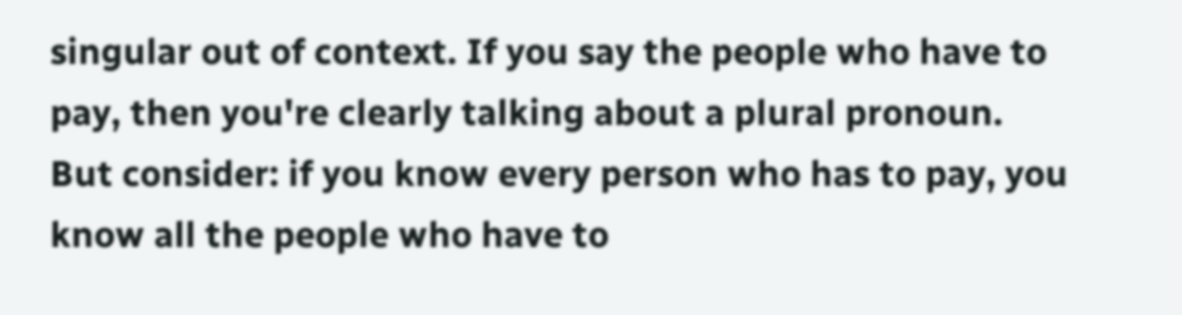singular out of context. If you say the people who have to pay, then you're clearly talking about a plural pronoun. But consider: if you know every person who has to pay, you know all the people who have to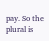pay. So the plural is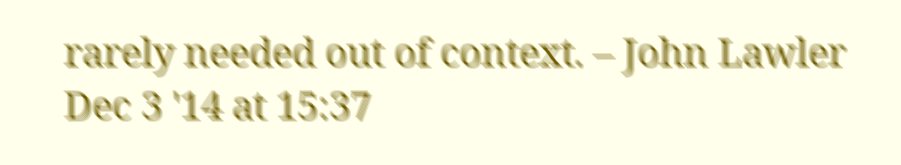rarely needed out of context. – John Lawler Dec 3 '14 at 15:37